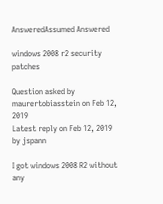AnsweredAssumed Answered

windows 2008 r2 security patches

Question asked by maurertobiasstein on Feb 12, 2019
Latest reply on Feb 12, 2019 by jspann

I got windows 2008 R2 without any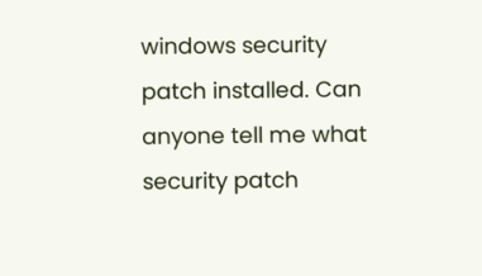windows security patch installed. Can anyone tell me what security patch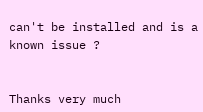can't be installed and is a known issue ?


Thanks very much